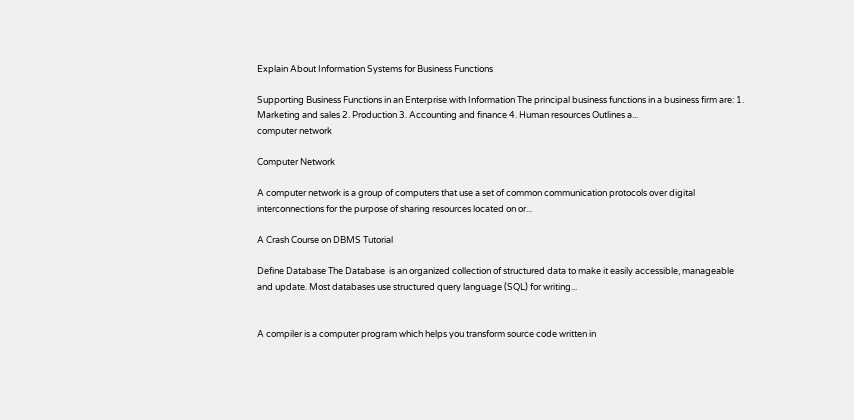Explain About Information Systems for Business Functions

Supporting Business Functions in an Enterprise with Information The principal business functions in a business firm are: 1. Marketing and sales 2. Production 3. Accounting and finance 4. Human resources Outlines a...
computer network

Computer Network

A computer network is a group of computers that use a set of common communication protocols over digital interconnections for the purpose of sharing resources located on or...

A Crash Course on DBMS Tutorial

Define Database The Database  is an organized collection of structured data to make it easily accessible, manageable and update. Most databases use structured query language (SQL) for writing...


A compiler is a computer program which helps you transform source code written in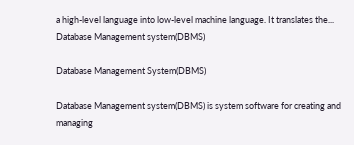a high-level language into low-level machine language. It translates the...
Database Management system(DBMS)

Database Management System(DBMS)

Database Management system(DBMS) is system software for creating and managing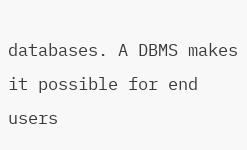databases. A DBMS makes it possible for end users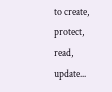to create, protect, read, update...